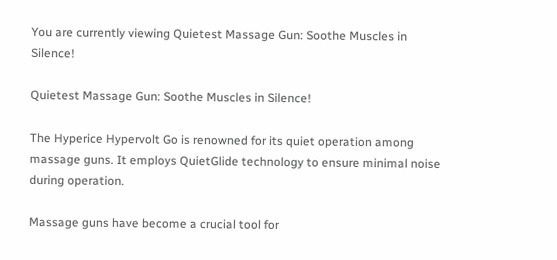You are currently viewing Quietest Massage Gun: Soothe Muscles in Silence!

Quietest Massage Gun: Soothe Muscles in Silence!

The Hyperice Hypervolt Go is renowned for its quiet operation among massage guns. It employs QuietGlide technology to ensure minimal noise during operation.

Massage guns have become a crucial tool for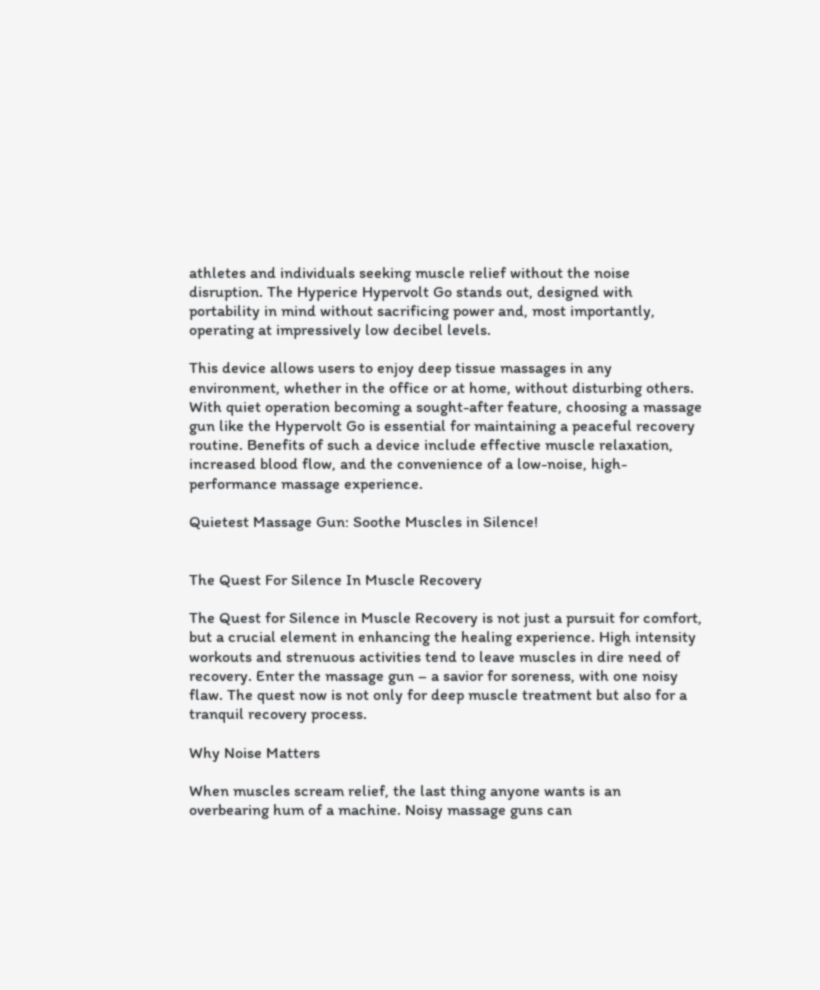athletes and individuals seeking muscle relief without the noise disruption. The Hyperice Hypervolt Go stands out, designed with portability in mind without sacrificing power and, most importantly, operating at impressively low decibel levels.

This device allows users to enjoy deep tissue massages in any environment, whether in the office or at home, without disturbing others. With quiet operation becoming a sought-after feature, choosing a massage gun like the Hypervolt Go is essential for maintaining a peaceful recovery routine. Benefits of such a device include effective muscle relaxation, increased blood flow, and the convenience of a low-noise, high-performance massage experience.

Quietest Massage Gun: Soothe Muscles in Silence!


The Quest For Silence In Muscle Recovery

The Quest for Silence in Muscle Recovery is not just a pursuit for comfort, but a crucial element in enhancing the healing experience. High intensity workouts and strenuous activities tend to leave muscles in dire need of recovery. Enter the massage gun – a savior for soreness, with one noisy flaw. The quest now is not only for deep muscle treatment but also for a tranquil recovery process.

Why Noise Matters

When muscles scream relief, the last thing anyone wants is an overbearing hum of a machine. Noisy massage guns can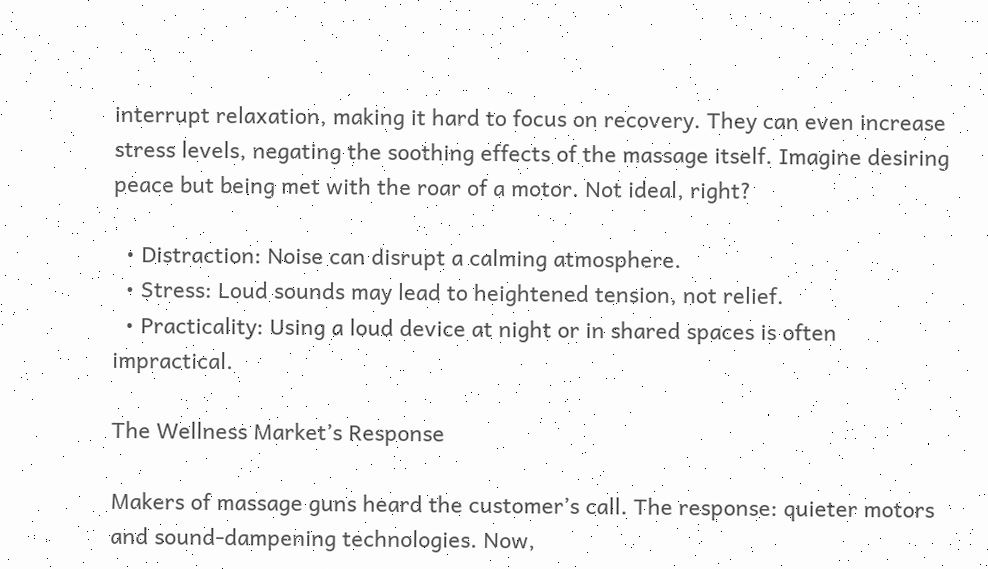interrupt relaxation, making it hard to focus on recovery. They can even increase stress levels, negating the soothing effects of the massage itself. Imagine desiring peace but being met with the roar of a motor. Not ideal, right?

  • Distraction: Noise can disrupt a calming atmosphere.
  • Stress: Loud sounds may lead to heightened tension, not relief.
  • Practicality: Using a loud device at night or in shared spaces is often impractical.

The Wellness Market’s Response

Makers of massage guns heard the customer’s call. The response: quieter motors and sound-dampening technologies. Now,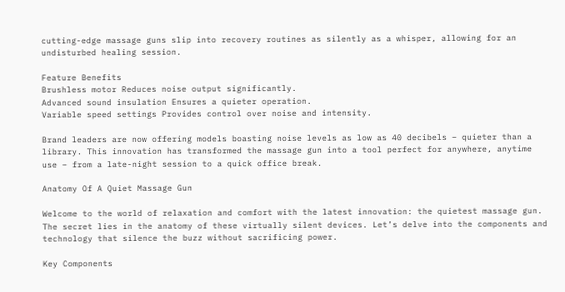cutting-edge massage guns slip into recovery routines as silently as a whisper, allowing for an undisturbed healing session.

Feature Benefits
Brushless motor Reduces noise output significantly.
Advanced sound insulation Ensures a quieter operation.
Variable speed settings Provides control over noise and intensity.

Brand leaders are now offering models boasting noise levels as low as 40 decibels – quieter than a library. This innovation has transformed the massage gun into a tool perfect for anywhere, anytime use – from a late-night session to a quick office break.

Anatomy Of A Quiet Massage Gun

Welcome to the world of relaxation and comfort with the latest innovation: the quietest massage gun. The secret lies in the anatomy of these virtually silent devices. Let’s delve into the components and technology that silence the buzz without sacrificing power.

Key Components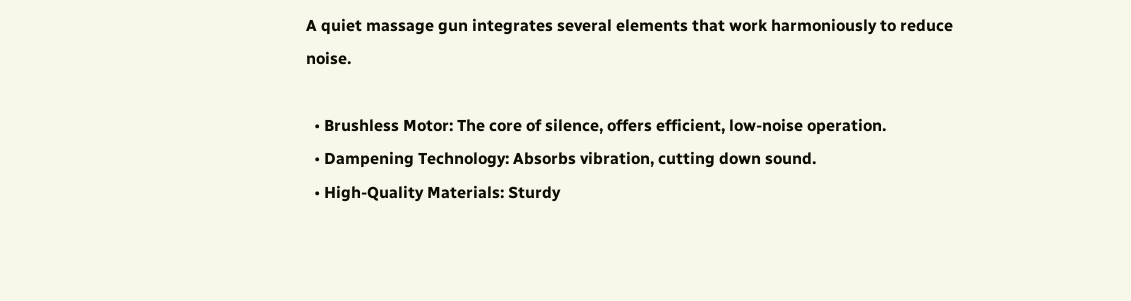A quiet massage gun integrates several elements that work harmoniously to reduce noise.

  • Brushless Motor: The core of silence, offers efficient, low-noise operation.
  • Dampening Technology: Absorbs vibration, cutting down sound.
  • High-Quality Materials: Sturdy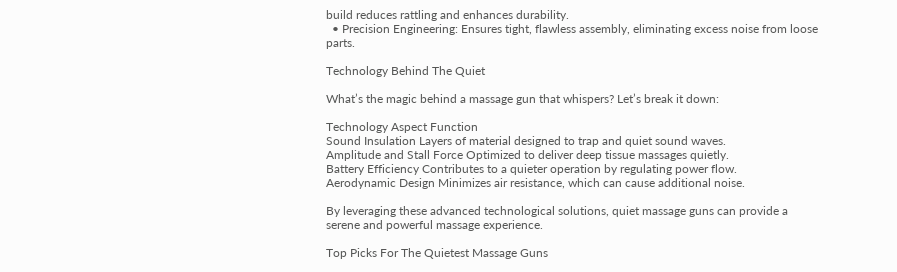build reduces rattling and enhances durability.
  • Precision Engineering: Ensures tight, flawless assembly, eliminating excess noise from loose parts.

Technology Behind The Quiet

What’s the magic behind a massage gun that whispers? Let’s break it down:

Technology Aspect Function
Sound Insulation Layers of material designed to trap and quiet sound waves.
Amplitude and Stall Force Optimized to deliver deep tissue massages quietly.
Battery Efficiency Contributes to a quieter operation by regulating power flow.
Aerodynamic Design Minimizes air resistance, which can cause additional noise.

By leveraging these advanced technological solutions, quiet massage guns can provide a serene and powerful massage experience.

Top Picks For The Quietest Massage Guns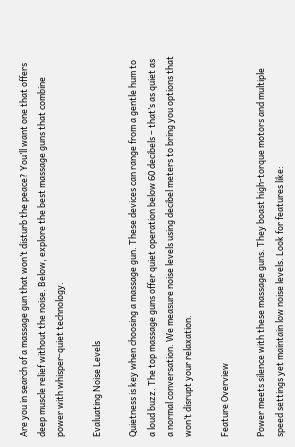Are you in search of a massage gun that won’t disturb the peace? You’ll want one that offers deep muscle relief without the noise. Below, explore the best massage guns that combine power with whisper-quiet technology.

Evaluating Noise Levels

Quietness is key when choosing a massage gun. These devices can range from a gentle hum to a loud buzz. The top massage guns offer quiet operation below 60 decibels – that’s as quiet as a normal conversation. We measure noise levels using decibel meters to bring you options that won’t disrupt your relaxation.

Feature Overview

Power meets silence with these massage guns. They boast high-torque motors and multiple speed settings yet maintain low noise levels. Look for features like: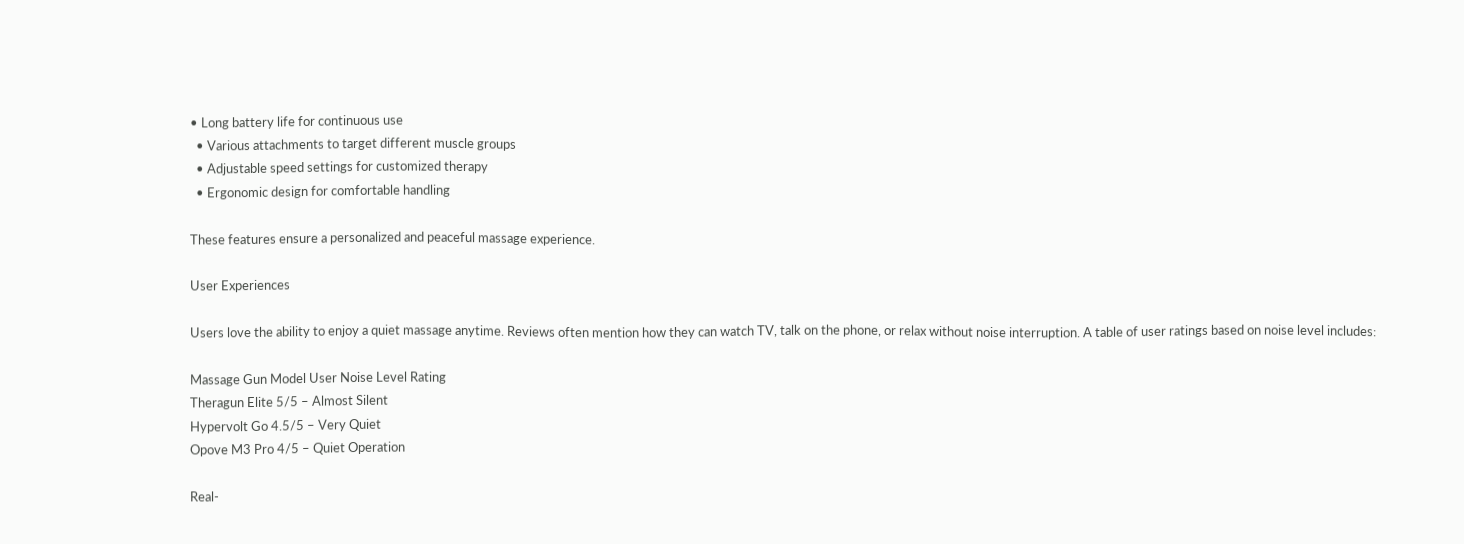• Long battery life for continuous use
  • Various attachments to target different muscle groups
  • Adjustable speed settings for customized therapy
  • Ergonomic design for comfortable handling

These features ensure a personalized and peaceful massage experience.

User Experiences

Users love the ability to enjoy a quiet massage anytime. Reviews often mention how they can watch TV, talk on the phone, or relax without noise interruption. A table of user ratings based on noise level includes:

Massage Gun Model User Noise Level Rating
Theragun Elite 5/5 – Almost Silent
Hypervolt Go 4.5/5 – Very Quiet
Opove M3 Pro 4/5 – Quiet Operation

Real-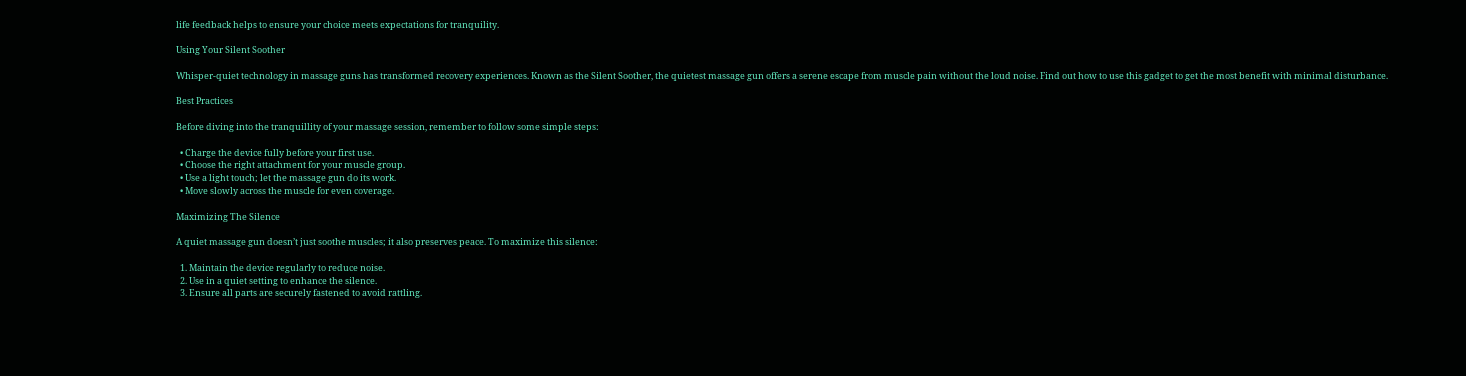life feedback helps to ensure your choice meets expectations for tranquility.

Using Your Silent Soother

Whisper-quiet technology in massage guns has transformed recovery experiences. Known as the Silent Soother, the quietest massage gun offers a serene escape from muscle pain without the loud noise. Find out how to use this gadget to get the most benefit with minimal disturbance.

Best Practices

Before diving into the tranquillity of your massage session, remember to follow some simple steps:

  • Charge the device fully before your first use.
  • Choose the right attachment for your muscle group.
  • Use a light touch; let the massage gun do its work.
  • Move slowly across the muscle for even coverage.

Maximizing The Silence

A quiet massage gun doesn’t just soothe muscles; it also preserves peace. To maximize this silence:

  1. Maintain the device regularly to reduce noise.
  2. Use in a quiet setting to enhance the silence.
  3. Ensure all parts are securely fastened to avoid rattling.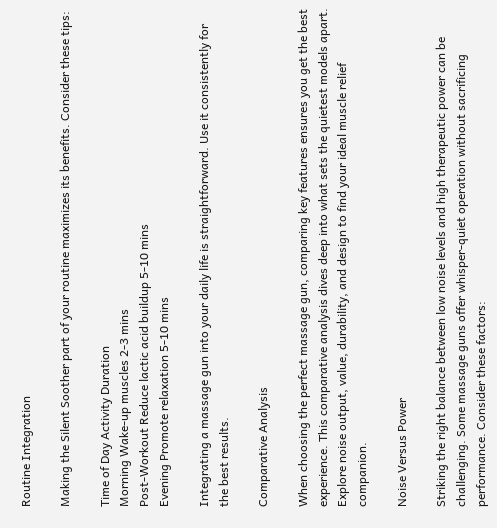Routine Integration

Making the Silent Soother part of your routine maximizes its benefits. Consider these tips:

Time of Day Activity Duration
Morning Wake-up muscles 2-3 mins
Post-Workout Reduce lactic acid buildup 5-10 mins
Evening Promote relaxation 5-10 mins

Integrating a massage gun into your daily life is straightforward. Use it consistently for the best results.

Comparative Analysis

When choosing the perfect massage gun, comparing key features ensures you get the best experience. This comparative analysis dives deep into what sets the quietest models apart. Explore noise output, value, durability, and design to find your ideal muscle relief companion.

Noise Versus Power

Striking the right balance between low noise levels and high therapeutic power can be challenging. Some massage guns offer whisper-quiet operation without sacrificing performance. Consider these factors: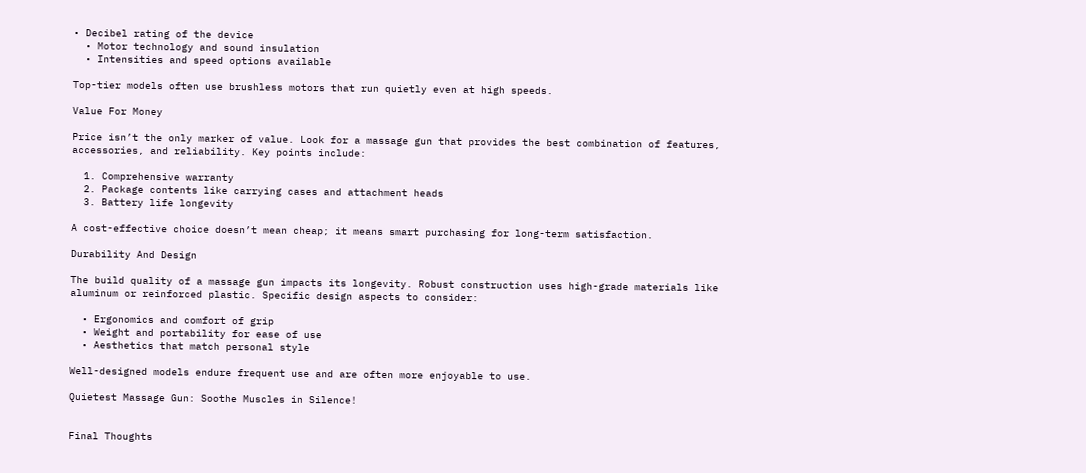• Decibel rating of the device
  • Motor technology and sound insulation
  • Intensities and speed options available

Top-tier models often use brushless motors that run quietly even at high speeds.

Value For Money

Price isn’t the only marker of value. Look for a massage gun that provides the best combination of features, accessories, and reliability. Key points include:

  1. Comprehensive warranty
  2. Package contents like carrying cases and attachment heads
  3. Battery life longevity

A cost-effective choice doesn’t mean cheap; it means smart purchasing for long-term satisfaction.

Durability And Design

The build quality of a massage gun impacts its longevity. Robust construction uses high-grade materials like aluminum or reinforced plastic. Specific design aspects to consider:

  • Ergonomics and comfort of grip
  • Weight and portability for ease of use
  • Aesthetics that match personal style

Well-designed models endure frequent use and are often more enjoyable to use.

Quietest Massage Gun: Soothe Muscles in Silence!


Final Thoughts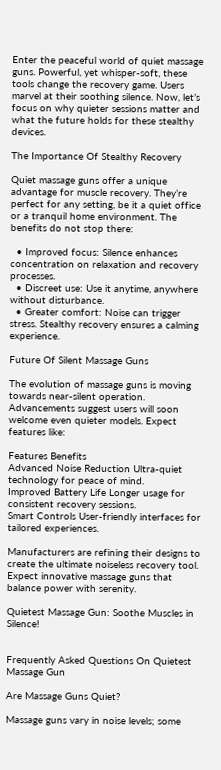Enter the peaceful world of quiet massage guns. Powerful, yet whisper-soft, these tools change the recovery game. Users marvel at their soothing silence. Now, let’s focus on why quieter sessions matter and what the future holds for these stealthy devices.

The Importance Of Stealthy Recovery

Quiet massage guns offer a unique advantage for muscle recovery. They’re perfect for any setting, be it a quiet office or a tranquil home environment. The benefits do not stop there:

  • Improved focus: Silence enhances concentration on relaxation and recovery processes.
  • Discreet use: Use it anytime, anywhere without disturbance.
  • Greater comfort: Noise can trigger stress. Stealthy recovery ensures a calming experience.

Future Of Silent Massage Guns

The evolution of massage guns is moving towards near-silent operation. Advancements suggest users will soon welcome even quieter models. Expect features like:

Features Benefits
Advanced Noise Reduction Ultra-quiet technology for peace of mind.
Improved Battery Life Longer usage for consistent recovery sessions.
Smart Controls User-friendly interfaces for tailored experiences.

Manufacturers are refining their designs to create the ultimate noiseless recovery tool. Expect innovative massage guns that balance power with serenity.

Quietest Massage Gun: Soothe Muscles in Silence!


Frequently Asked Questions On Quietest Massage Gun

Are Massage Guns Quiet?

Massage guns vary in noise levels; some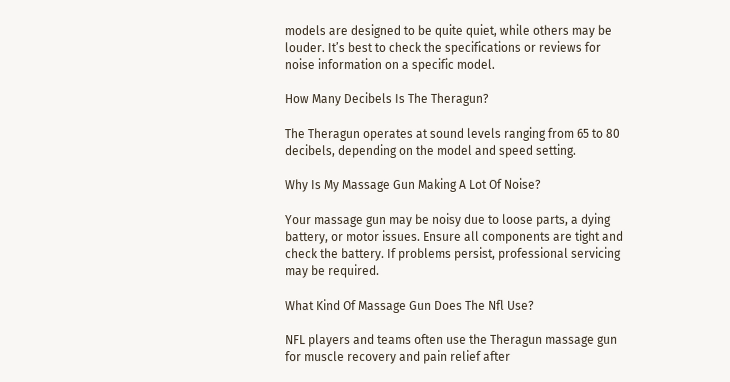models are designed to be quite quiet, while others may be louder. It’s best to check the specifications or reviews for noise information on a specific model.

How Many Decibels Is The Theragun?

The Theragun operates at sound levels ranging from 65 to 80 decibels, depending on the model and speed setting.

Why Is My Massage Gun Making A Lot Of Noise?

Your massage gun may be noisy due to loose parts, a dying battery, or motor issues. Ensure all components are tight and check the battery. If problems persist, professional servicing may be required.

What Kind Of Massage Gun Does The Nfl Use?

NFL players and teams often use the Theragun massage gun for muscle recovery and pain relief after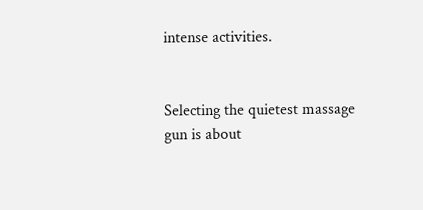intense activities.


Selecting the quietest massage gun is about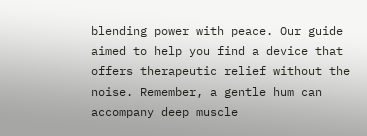blending power with peace. Our guide aimed to help you find a device that offers therapeutic relief without the noise. Remember, a gentle hum can accompany deep muscle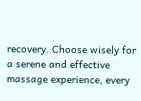recovery. Choose wisely for a serene and effective massage experience, every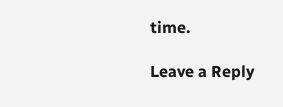time.

Leave a Reply